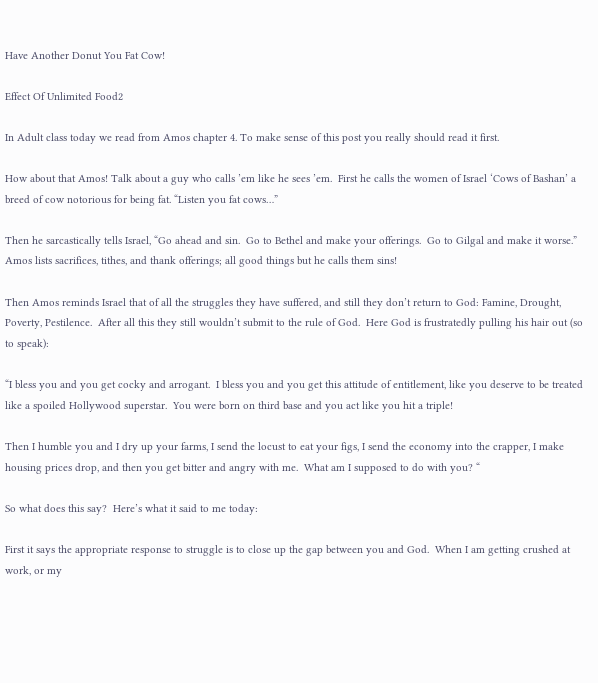Have Another Donut You Fat Cow!

Effect Of Unlimited Food2

In Adult class today we read from Amos chapter 4. To make sense of this post you really should read it first.

How about that Amos! Talk about a guy who calls ’em like he sees ’em.  First he calls the women of Israel ‘Cows of Bashan’ a breed of cow notorious for being fat. “Listen you fat cows…”

Then he sarcastically tells Israel, “Go ahead and sin.  Go to Bethel and make your offerings.  Go to Gilgal and make it worse.”  Amos lists sacrifices, tithes, and thank offerings; all good things but he calls them sins!

Then Amos reminds Israel that of all the struggles they have suffered, and still they don’t return to God: Famine, Drought, Poverty, Pestilence.  After all this they still wouldn’t submit to the rule of God.  Here God is frustratedly pulling his hair out (so to speak):

“I bless you and you get cocky and arrogant.  I bless you and you get this attitude of entitlement, like you deserve to be treated like a spoiled Hollywood superstar.  You were born on third base and you act like you hit a triple!

Then I humble you and I dry up your farms, I send the locust to eat your figs, I send the economy into the crapper, I make housing prices drop, and then you get bitter and angry with me.  What am I supposed to do with you? “

So what does this say?  Here’s what it said to me today:

First it says the appropriate response to struggle is to close up the gap between you and God.  When I am getting crushed at work, or my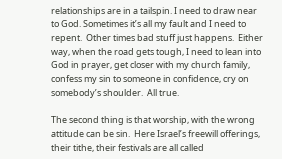relationships are in a tailspin. I need to draw near to God. Sometimes it’s all my fault and I need to repent.  Other times bad stuff just happens.  Either way, when the road gets tough, I need to lean into God in prayer, get closer with my church family, confess my sin to someone in confidence, cry on somebody’s shoulder.  All true.

The second thing is that worship, with the wrong attitude can be sin.  Here Israel’s freewill offerings, their tithe, their festivals are all called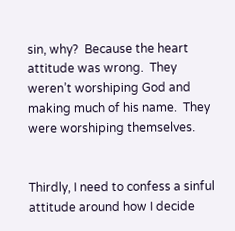sin, why?  Because the heart attitude was wrong.  They weren’t worshiping God and making much of his name.  They were worshiping themselves.


Thirdly, I need to confess a sinful attitude around how I decide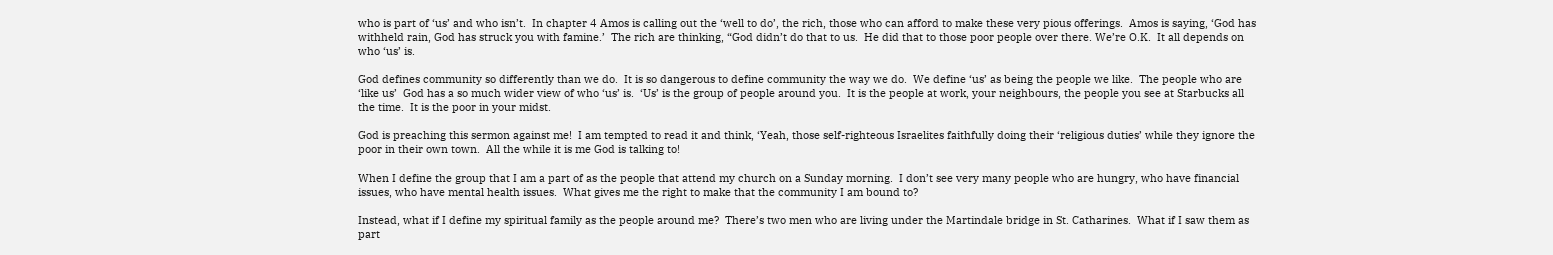who is part of ‘us’ and who isn’t.  In chapter 4 Amos is calling out the ‘well to do’, the rich, those who can afford to make these very pious offerings.  Amos is saying, ‘God has withheld rain, God has struck you with famine.’  The rich are thinking, “God didn’t do that to us.  He did that to those poor people over there. We’re O.K.  It all depends on who ‘us’ is.

God defines community so differently than we do.  It is so dangerous to define community the way we do.  We define ‘us’ as being the people we like.  The people who are ‘like us’  God has a so much wider view of who ‘us’ is.  ‘Us’ is the group of people around you.  It is the people at work, your neighbours, the people you see at Starbucks all the time.  It is the poor in your midst.

God is preaching this sermon against me!  I am tempted to read it and think, ‘Yeah, those self-righteous Israelites faithfully doing their ‘religious duties’ while they ignore the poor in their own town.  All the while it is me God is talking to!

When I define the group that I am a part of as the people that attend my church on a Sunday morning.  I don’t see very many people who are hungry, who have financial issues, who have mental health issues.  What gives me the right to make that the community I am bound to?

Instead, what if I define my spiritual family as the people around me?  There’s two men who are living under the Martindale bridge in St. Catharines.  What if I saw them as part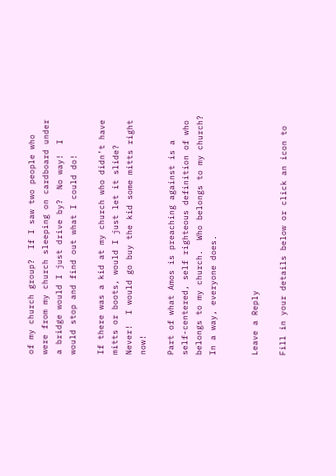of my church group?  If I saw two people who were from my church sleeping on cardboard under a bridge would I just drive by?  No way!  I would stop and find out what I could do!

If there was a kid at my church who didn’t have mitts or boots, would I just let it slide?  Never!  I would go buy the kid some mitts right now!

Part of what Amos is preaching against is a self-centered, self righteous definition of who belongs to my church.  Who belongs to my church?  In a way, everyone does.


Leave a Reply

Fill in your details below or click an icon to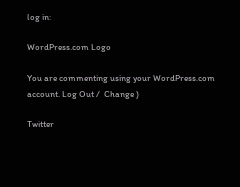log in:

WordPress.com Logo

You are commenting using your WordPress.com account. Log Out /  Change )

Twitter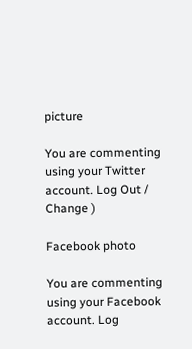picture

You are commenting using your Twitter account. Log Out /  Change )

Facebook photo

You are commenting using your Facebook account. Log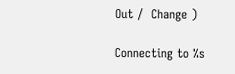Out /  Change )

Connecting to %s